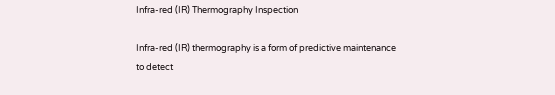Infra-red (IR) Thermography Inspection

Infra-red (IR) thermography is a form of predictive maintenance to detect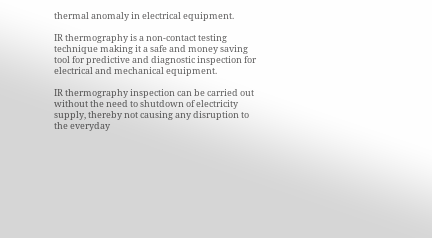thermal anomaly in electrical equipment.

IR thermography is a non-contact testing technique making it a safe and money saving tool for predictive and diagnostic inspection for electrical and mechanical equipment.

IR thermography inspection can be carried out without the need to shutdown of electricity supply, thereby not causing any disruption to the everyday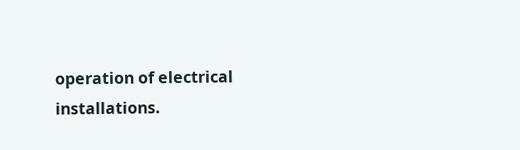operation of electrical installations.